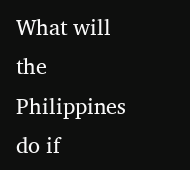What will the Philippines do if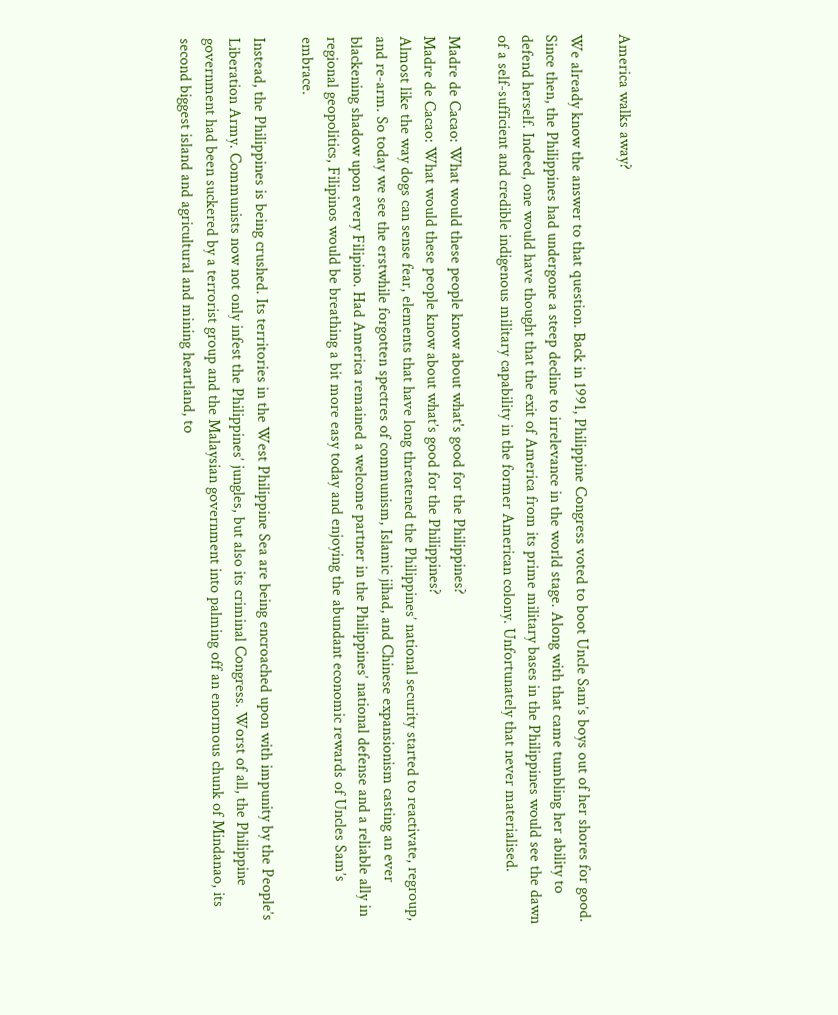America walks away?

We already know the answer to that question. Back in 1991, Philippine Congress voted to boot Uncle Sam’s boys out of her shores for good. Since then, the Philippines had undergone a steep decline to irrelevance in the world stage. Along with that came tumbling her ability to defend herself. Indeed, one would have thought that the exit of America from its prime military bases in the Philippines would see the dawn of a self-sufficient and credible indigenous military capability in the former American colony. Unfortunately that never materialised.

Madre de Cacao: What would these people know about what's good for the Philippines?
Madre de Cacao: What would these people know about what’s good for the Philippines?
Almost like the way dogs can sense fear, elements that have long threatened the Philippines’ national security started to reactivate, regroup, and re-arm. So today we see the erstwhile forgotten spectres of communism, Islamic jihad, and Chinese expansionism casting an ever blackening shadow upon every Filipino. Had America remained a welcome partner in the Philippines’ national defense and a reliable ally in regional geopolitics, Filipinos would be breathing a bit more easy today and enjoying the abundant economic rewards of Uncles Sam’s embrace.

Instead, the Philippines is being crushed. Its territories in the West Philippine Sea are being encroached upon with impunity by the People’s Liberation Army. Communists now not only infest the Philippines’ jungles, but also its criminal Congress. Worst of all, the Philippine government had been suckered by a terrorist group and the Malaysian government into palming off an enormous chunk of Mindanao, its second biggest island and agricultural and mining heartland, to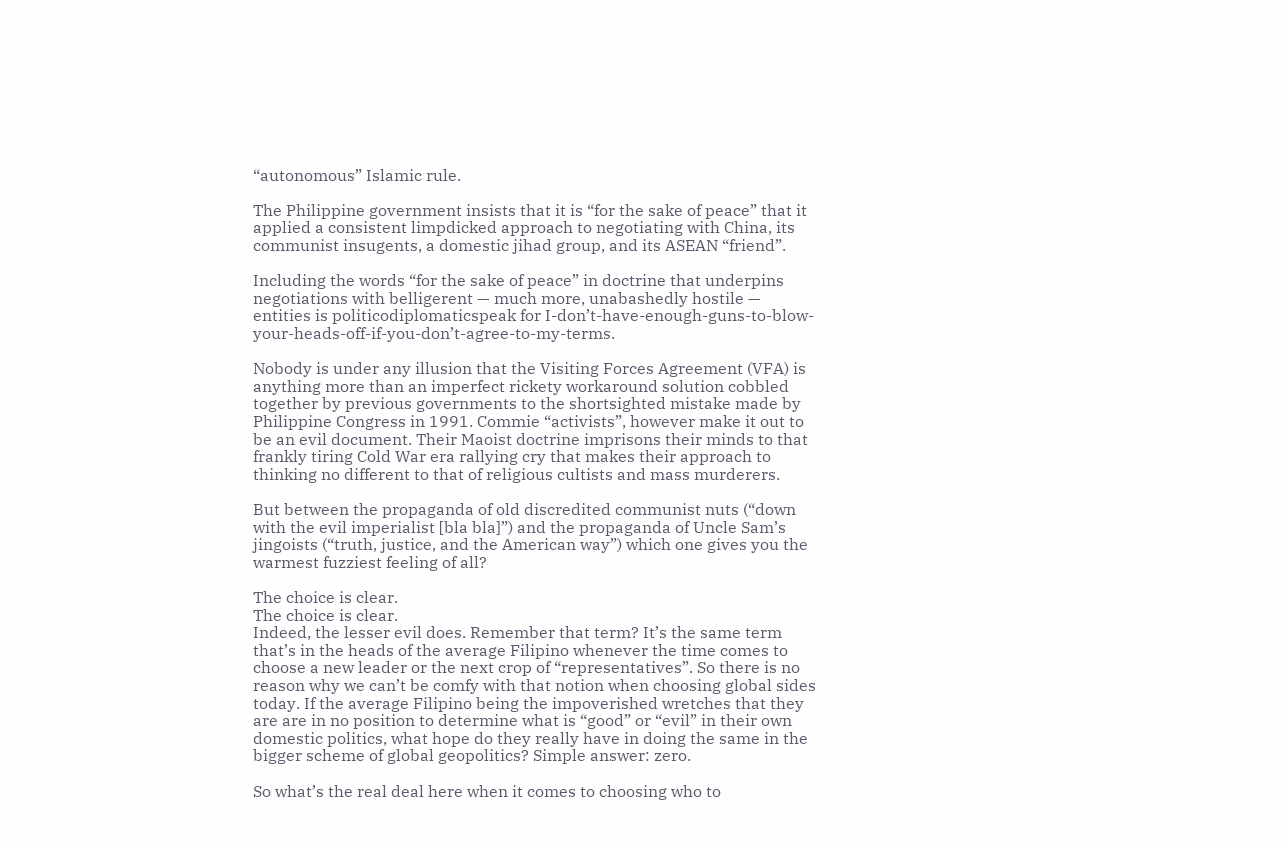“autonomous” Islamic rule.

The Philippine government insists that it is “for the sake of peace” that it applied a consistent limpdicked approach to negotiating with China, its communist insugents, a domestic jihad group, and its ASEAN “friend”.

Including the words “for the sake of peace” in doctrine that underpins negotiations with belligerent — much more, unabashedly hostile — entities is politicodiplomaticspeak for I-don’t-have-enough-guns-to-blow-your-heads-off-if-you-don’t-agree-to-my-terms.

Nobody is under any illusion that the Visiting Forces Agreement (VFA) is anything more than an imperfect rickety workaround solution cobbled together by previous governments to the shortsighted mistake made by Philippine Congress in 1991. Commie “activists”, however make it out to be an evil document. Their Maoist doctrine imprisons their minds to that frankly tiring Cold War era rallying cry that makes their approach to thinking no different to that of religious cultists and mass murderers.

But between the propaganda of old discredited communist nuts (“down with the evil imperialist [bla bla]”) and the propaganda of Uncle Sam’s jingoists (“truth, justice, and the American way”) which one gives you the warmest fuzziest feeling of all?

The choice is clear.
The choice is clear.
Indeed, the lesser evil does. Remember that term? It’s the same term that’s in the heads of the average Filipino whenever the time comes to choose a new leader or the next crop of “representatives”. So there is no reason why we can’t be comfy with that notion when choosing global sides today. If the average Filipino being the impoverished wretches that they are are in no position to determine what is “good” or “evil” in their own domestic politics, what hope do they really have in doing the same in the bigger scheme of global geopolitics? Simple answer: zero.

So what’s the real deal here when it comes to choosing who to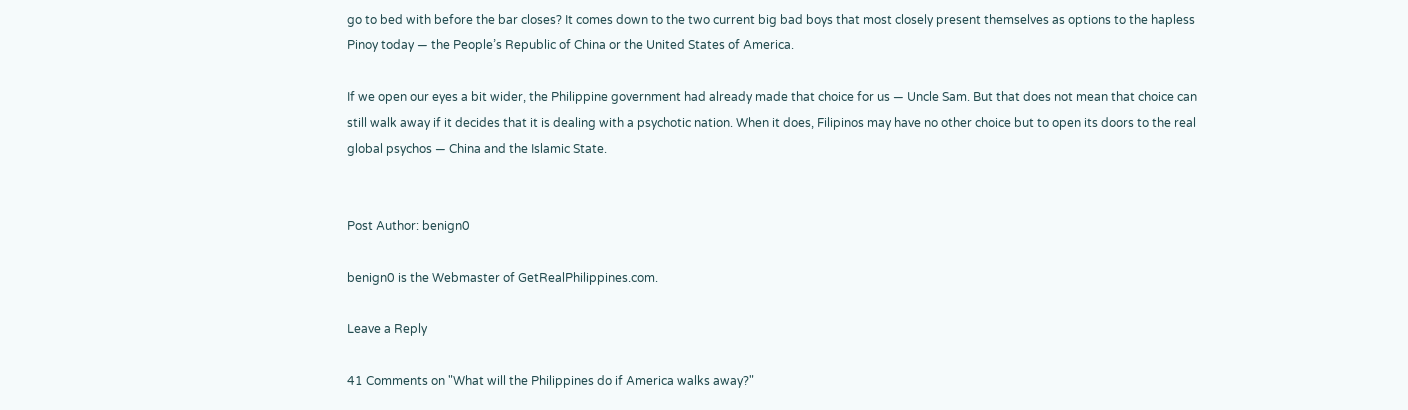go to bed with before the bar closes? It comes down to the two current big bad boys that most closely present themselves as options to the hapless Pinoy today — the People’s Republic of China or the United States of America.

If we open our eyes a bit wider, the Philippine government had already made that choice for us — Uncle Sam. But that does not mean that choice can still walk away if it decides that it is dealing with a psychotic nation. When it does, Filipinos may have no other choice but to open its doors to the real global psychos — China and the Islamic State.


Post Author: benign0

benign0 is the Webmaster of GetRealPhilippines.com.

Leave a Reply

41 Comments on "What will the Philippines do if America walks away?"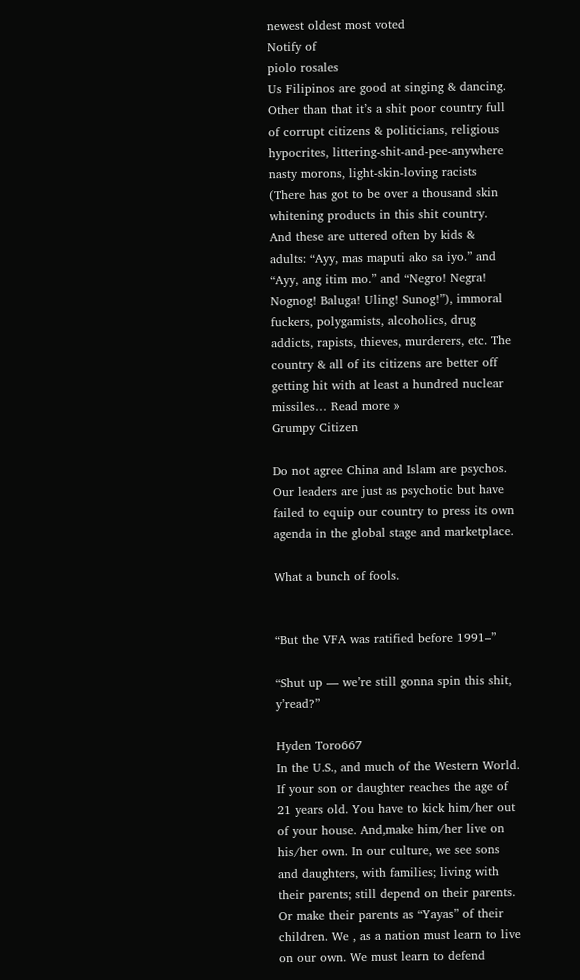newest oldest most voted
Notify of
piolo rosales
Us Filipinos are good at singing & dancing. Other than that it’s a shit poor country full of corrupt citizens & politicians, religious hypocrites, littering-shit-and-pee-anywhere nasty morons, light-skin-loving racists (There has got to be over a thousand skin whitening products in this shit country. And these are uttered often by kids & adults: “Ayy, mas maputi ako sa iyo.” and “Ayy, ang itim mo.” and “Negro! Negra! Nognog! Baluga! Uling! Sunog!”), immoral fuckers, polygamists, alcoholics, drug addicts, rapists, thieves, murderers, etc. The country & all of its citizens are better off getting hit with at least a hundred nuclear missiles… Read more »
Grumpy Citizen

Do not agree China and Islam are psychos. Our leaders are just as psychotic but have failed to equip our country to press its own agenda in the global stage and marketplace.

What a bunch of fools.


“But the VFA was ratified before 1991–”

“Shut up — we’re still gonna spin this shit, y’read?”

Hyden Toro667
In the U.S., and much of the Western World. If your son or daughter reaches the age of 21 years old. You have to kick him/her out of your house. And,make him/her live on his/her own. In our culture, we see sons and daughters, with families; living with their parents; still depend on their parents. Or make their parents as “Yayas” of their children. We , as a nation must learn to live on our own. We must learn to defend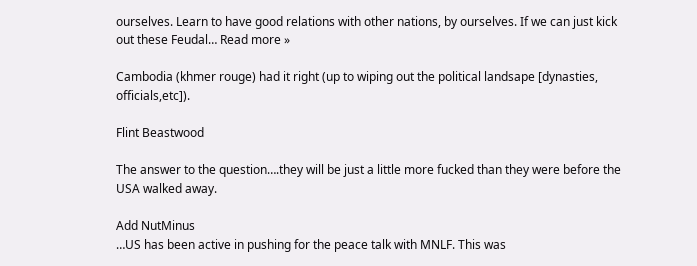ourselves. Learn to have good relations with other nations, by ourselves. If we can just kick out these Feudal… Read more »

Cambodia (khmer rouge) had it right (up to wiping out the political landsape [dynasties, officials,etc]).

Flint Beastwood

The answer to the question….they will be just a little more fucked than they were before the USA walked away.

Add NutMinus
…US has been active in pushing for the peace talk with MNLF. This was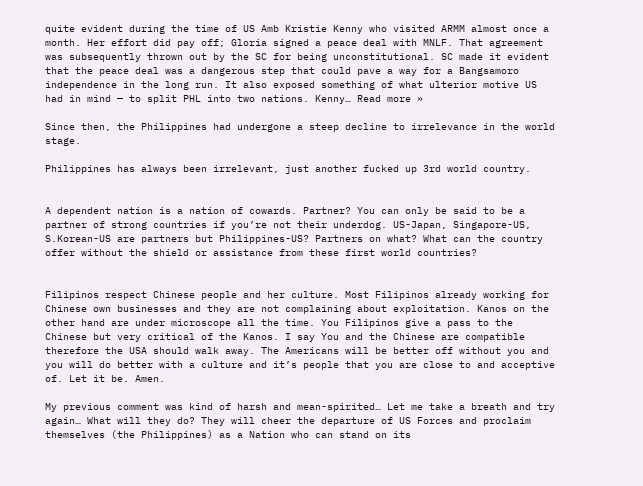quite evident during the time of US Amb Kristie Kenny who visited ARMM almost once a month. Her effort did pay off; Gloria signed a peace deal with MNLF. That agreement was subsequently thrown out by the SC for being unconstitutional. SC made it evident that the peace deal was a dangerous step that could pave a way for a Bangsamoro independence in the long run. It also exposed something of what ulterior motive US had in mind — to split PHL into two nations. Kenny… Read more »

Since then, the Philippines had undergone a steep decline to irrelevance in the world stage.

Philippines has always been irrelevant, just another fucked up 3rd world country.


A dependent nation is a nation of cowards. Partner? You can only be said to be a partner of strong countries if you’re not their underdog. US-Japan, Singapore-US, S.Korean-US are partners but Philippines-US? Partners on what? What can the country offer without the shield or assistance from these first world countries?


Filipinos respect Chinese people and her culture. Most Filipinos already working for Chinese own businesses and they are not complaining about exploitation. Kanos on the other hand are under microscope all the time. You Filipinos give a pass to the Chinese but very critical of the Kanos. I say You and the Chinese are compatible therefore the USA should walk away. The Americans will be better off without you and you will do better with a culture and it’s people that you are close to and acceptive of. Let it be. Amen.

My previous comment was kind of harsh and mean-spirited… Let me take a breath and try again… What will they do? They will cheer the departure of US Forces and proclaim themselves (the Philippines) as a Nation who can stand on its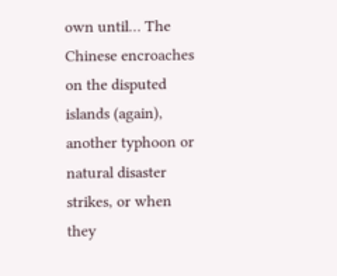own until… The Chinese encroaches on the disputed islands (again), another typhoon or natural disaster strikes, or when they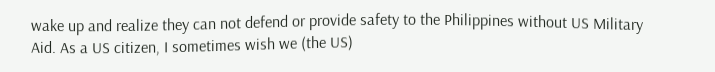wake up and realize they can not defend or provide safety to the Philippines without US Military Aid. As a US citizen, I sometimes wish we (the US)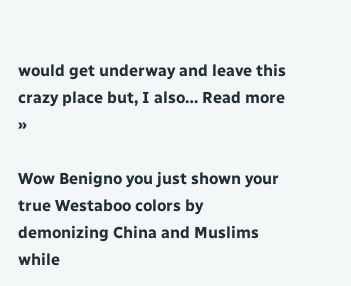would get underway and leave this crazy place but, I also… Read more »

Wow Benigno you just shown your true Westaboo colors by demonizing China and Muslims while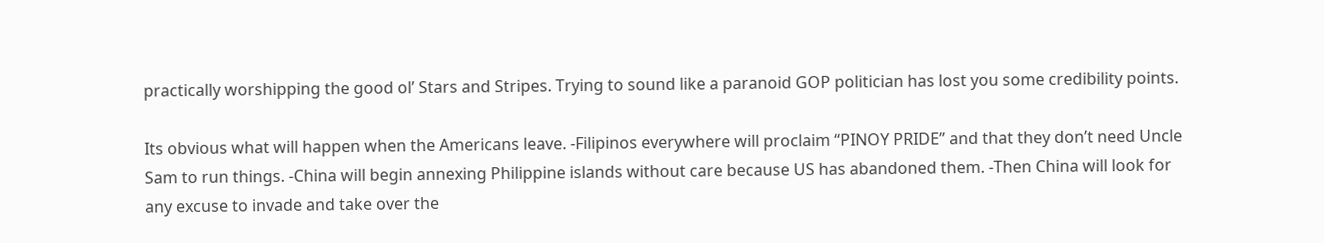practically worshipping the good ol’ Stars and Stripes. Trying to sound like a paranoid GOP politician has lost you some credibility points.

Its obvious what will happen when the Americans leave. -Filipinos everywhere will proclaim “PINOY PRIDE” and that they don’t need Uncle Sam to run things. -China will begin annexing Philippine islands without care because US has abandoned them. -Then China will look for any excuse to invade and take over the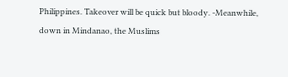Philippines. Takeover will be quick but bloody. -Meanwhile, down in Mindanao, the Muslims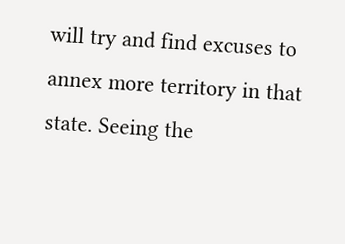will try and find excuses to annex more territory in that state. Seeing the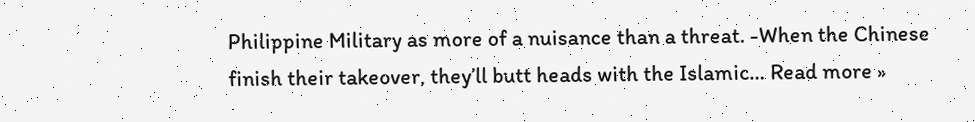Philippine Military as more of a nuisance than a threat. -When the Chinese finish their takeover, they’ll butt heads with the Islamic… Read more »